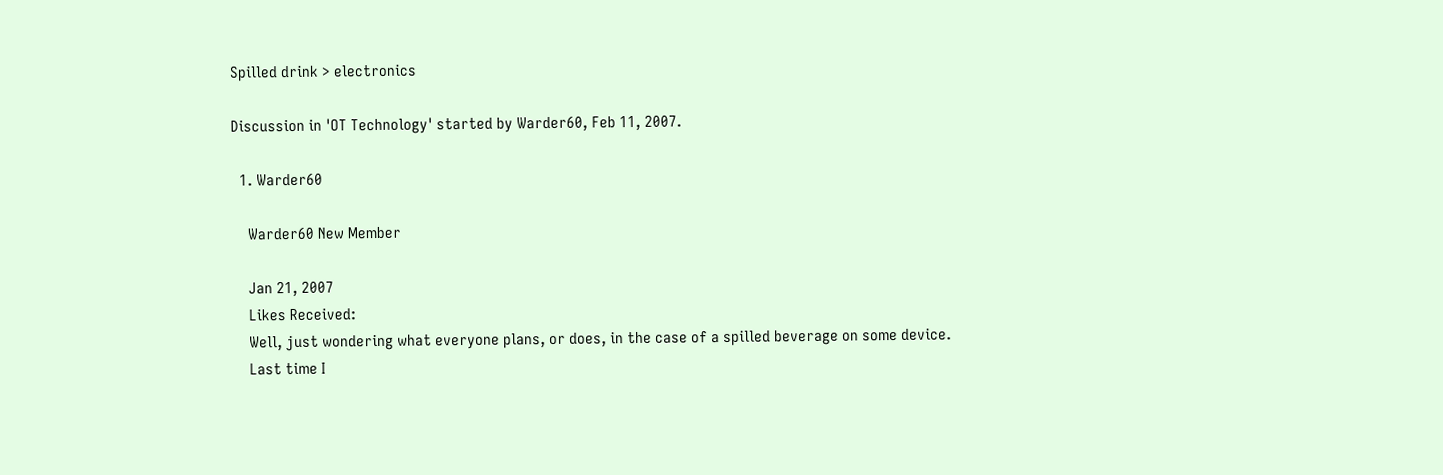Spilled drink > electronics

Discussion in 'OT Technology' started by Warder60, Feb 11, 2007.

  1. Warder60

    Warder60 New Member

    Jan 21, 2007
    Likes Received:
    Well, just wondering what everyone plans, or does, in the case of a spilled beverage on some device.
    Last time I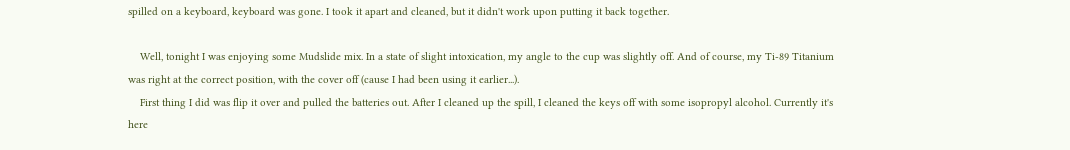spilled on a keyboard, keyboard was gone. I took it apart and cleaned, but it didn't work upon putting it back together.

    Well, tonight I was enjoying some Mudslide mix. In a state of slight intoxication, my angle to the cup was slightly off. And of course, my Ti-89 Titanium was right at the correct position, with the cover off (cause I had been using it earlier...).
    First thing I did was flip it over and pulled the batteries out. After I cleaned up the spill, I cleaned the keys off with some isopropyl alcohol. Currently it's here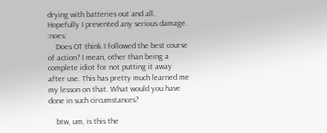drying with batteries out and all. Hopefully I prevented any serious damage. :noes:
    Does OT think I followed the best course of action? I mean, other than being a complete idiot for not putting it away after use. This has pretty much learned me my lesson on that. What would you have done in such circumstances?

    btw, um, is this the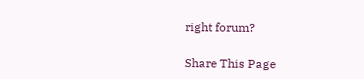right forum?

Share This Page